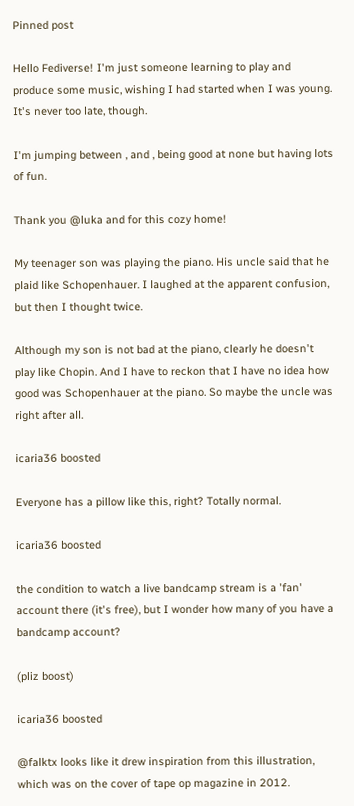Pinned post

Hello Fediverse! I'm just someone learning to play and produce some music, wishing I had started when I was young. It's never too late, though.

I'm jumping between , and , being good at none but having lots of fun.

Thank you @luka and for this cozy home!

My teenager son was playing the piano. His uncle said that he plaid like Schopenhauer. I laughed at the apparent confusion, but then I thought twice.

Although my son is not bad at the piano, clearly he doesn't play like Chopin. And I have to reckon that I have no idea how good was Schopenhauer at the piano. So maybe the uncle was right after all.

icaria36 boosted

Everyone has a pillow like this, right? Totally normal.

icaria36 boosted

the condition to watch a live bandcamp stream is a 'fan' account there (it's free), but I wonder how many of you have a bandcamp account?

(pliz boost)

icaria36 boosted

@falktx looks like it drew inspiration from this illustration, which was on the cover of tape op magazine in 2012.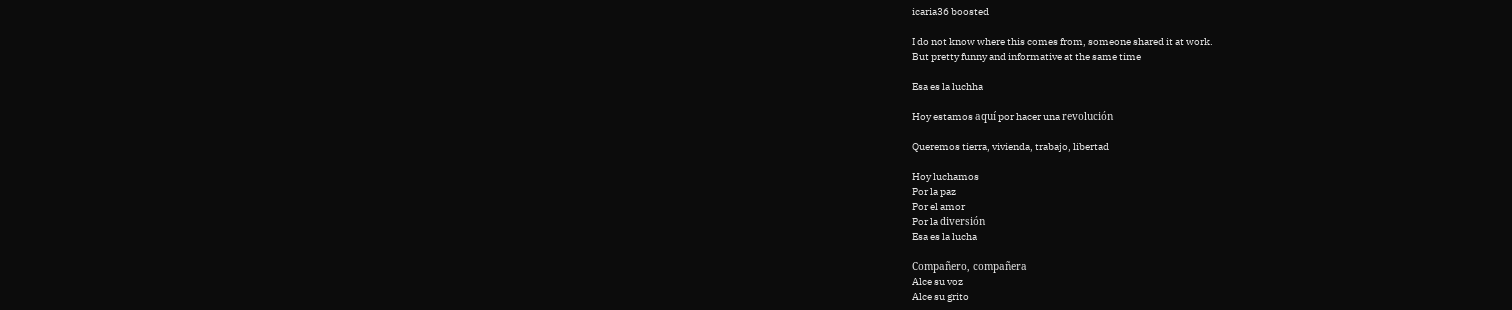icaria36 boosted

I do not know where this comes from, someone shared it at work.
But pretty funny and informative at the same time

Esa es la luchha

Hoy estamos aquí por hacer una revolución

Queremos tierra, vivienda, trabajo, libertad

Hoy luchamos
Por la paz
Por el amor
Por la diversión
Esa es la lucha

Compañero, compañera
Alce su voz
Alce su grito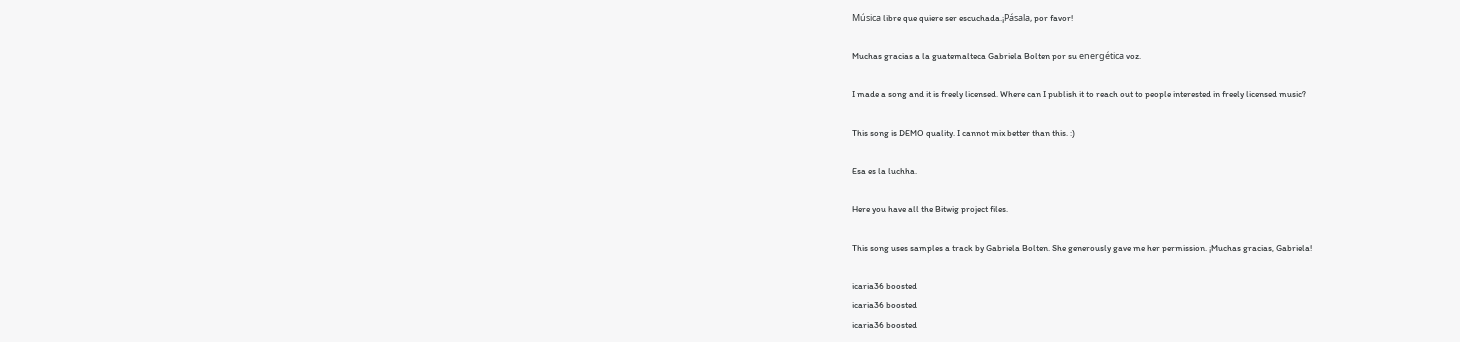Música libre que quiere ser escuchada.¡Pásala, por favor!

Muchas gracias a la guatemalteca Gabriela Bolten por su energética voz.

I made a song and it is freely licensed. Where can I publish it to reach out to people interested in freely licensed music?

This song is DEMO quality. I cannot mix better than this. :)

Esa es la luchha.

Here you have all the Bitwig project files.

This song uses samples a track by Gabriela Bolten. She generously gave me her permission. ¡Muchas gracias, Gabriela!

icaria36 boosted
icaria36 boosted
icaria36 boosted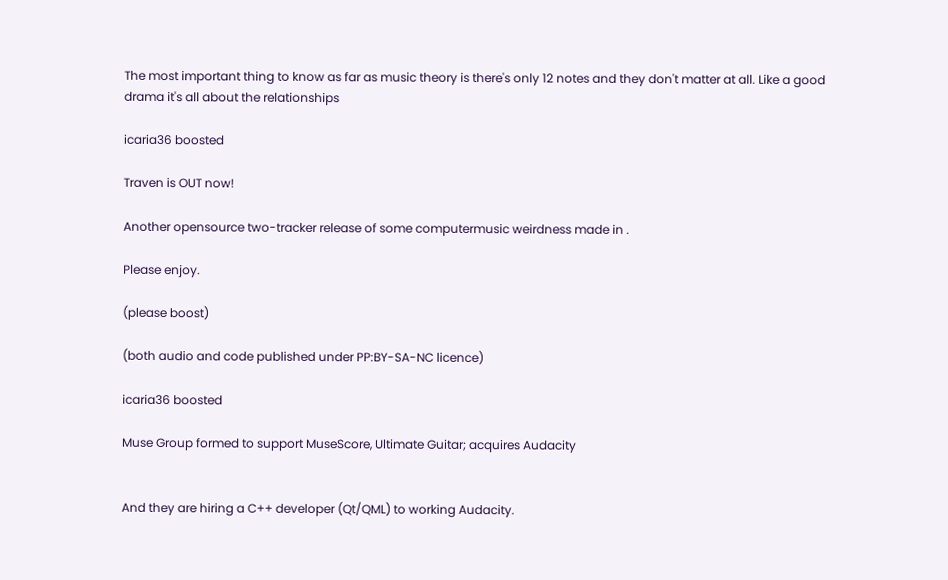The most important thing to know as far as music theory is there's only 12 notes and they don't matter at all. Like a good drama it's all about the relationships

icaria36 boosted

Traven is OUT now!

Another opensource two-tracker release of some computermusic weirdness made in .

Please enjoy.

(please boost)

(both audio and code published under PP:BY-SA-NC licence)

icaria36 boosted

Muse Group formed to support MuseScore, Ultimate Guitar; acquires Audacity


And they are hiring a C++ developer (Qt/QML) to working Audacity.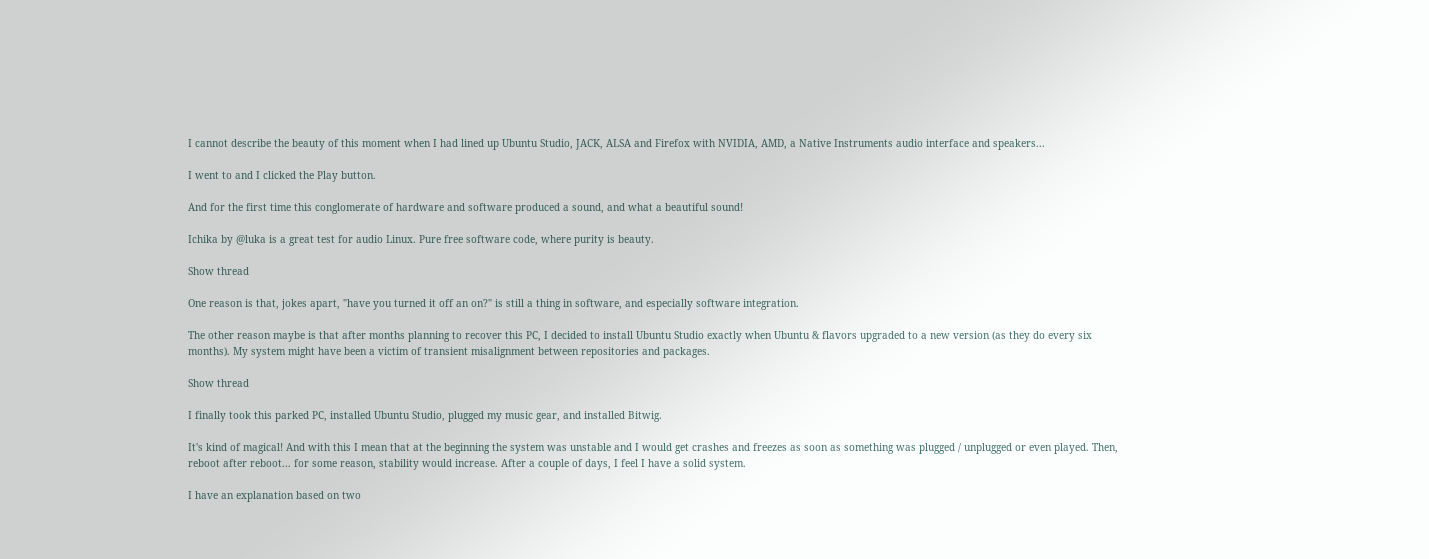I cannot describe the beauty of this moment when I had lined up Ubuntu Studio, JACK, ALSA and Firefox with NVIDIA, AMD, a Native Instruments audio interface and speakers...

I went to and I clicked the Play button.

And for the first time this conglomerate of hardware and software produced a sound, and what a beautiful sound!

Ichika by @luka is a great test for audio Linux. Pure free software code, where purity is beauty.

Show thread

One reason is that, jokes apart, "have you turned it off an on?" is still a thing in software, and especially software integration.

The other reason maybe is that after months planning to recover this PC, I decided to install Ubuntu Studio exactly when Ubuntu & flavors upgraded to a new version (as they do every six months). My system might have been a victim of transient misalignment between repositories and packages.

Show thread

I finally took this parked PC, installed Ubuntu Studio, plugged my music gear, and installed Bitwig.

It's kind of magical! And with this I mean that at the beginning the system was unstable and I would get crashes and freezes as soon as something was plugged / unplugged or even played. Then, reboot after reboot... for some reason, stability would increase. After a couple of days, I feel I have a solid system.

I have an explanation based on two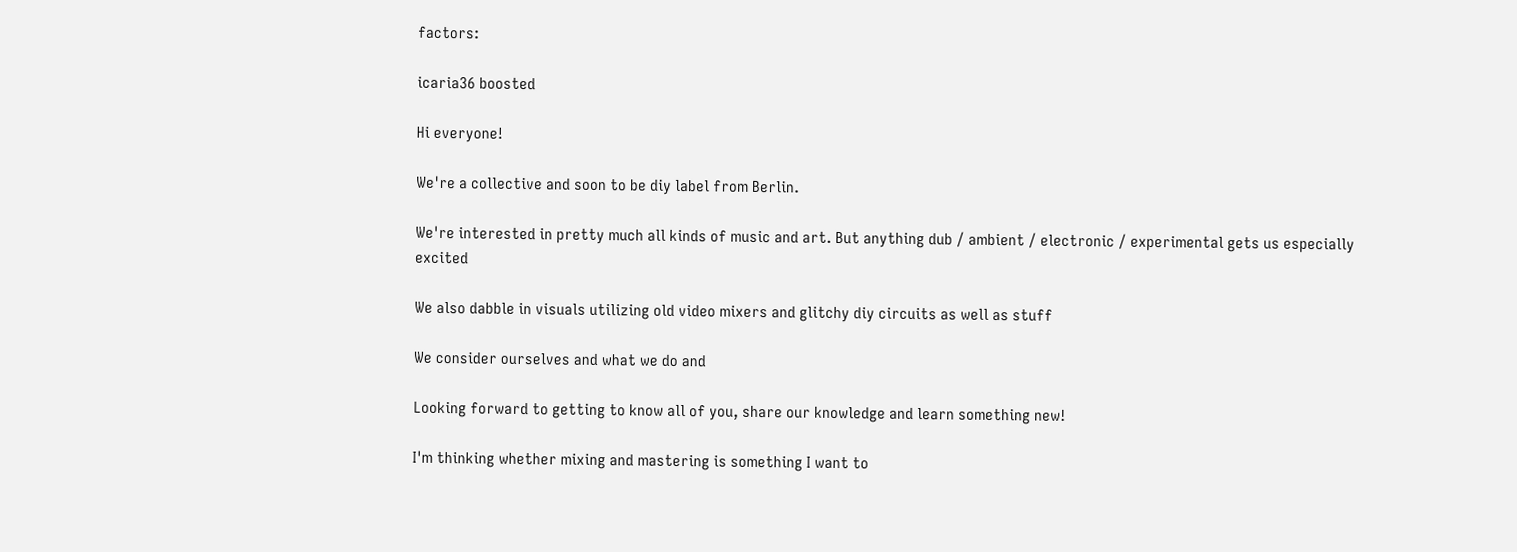factors:

icaria36 boosted

Hi everyone!

We're a collective and soon to be diy label from Berlin.

We're interested in pretty much all kinds of music and art. But anything dub / ambient / electronic / experimental gets us especially excited

We also dabble in visuals utilizing old video mixers and glitchy diy circuits as well as stuff

We consider ourselves and what we do and

Looking forward to getting to know all of you, share our knowledge and learn something new!

I'm thinking whether mixing and mastering is something I want to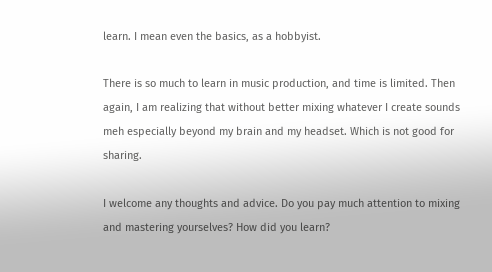learn. I mean even the basics, as a hobbyist.

There is so much to learn in music production, and time is limited. Then again, I am realizing that without better mixing whatever I create sounds meh especially beyond my brain and my headset. Which is not good for sharing.

I welcome any thoughts and advice. Do you pay much attention to mixing and mastering yourselves? How did you learn?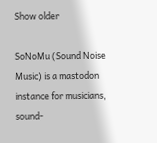Show older

SoNoMu (Sound Noise Music) is a mastodon instance for musicians, sound-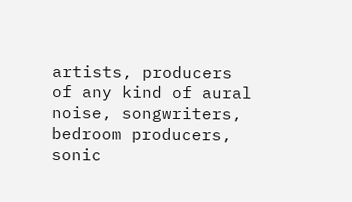artists, producers of any kind of aural noise, songwriters, bedroom producers, sonic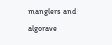manglers and algorave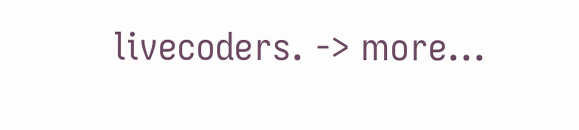livecoders. -> more...